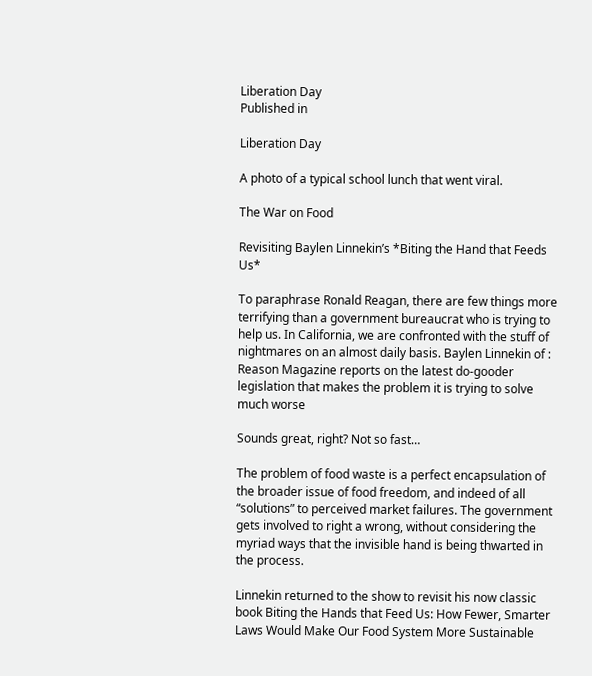Liberation Day
Published in

Liberation Day

A photo of a typical school lunch that went viral.

The War on Food

Revisiting Baylen Linnekin’s *Biting the Hand that Feeds Us*

To paraphrase Ronald Reagan, there are few things more terrifying than a government bureaucrat who is trying to help us. In California, we are confronted with the stuff of nightmares on an almost daily basis. Baylen Linnekin of : Reason Magazine reports on the latest do-gooder legislation that makes the problem it is trying to solve much worse

Sounds great, right? Not so fast…

The problem of food waste is a perfect encapsulation of the broader issue of food freedom, and indeed of all “solutions” to perceived market failures. The government gets involved to right a wrong, without considering the myriad ways that the invisible hand is being thwarted in the process.

Linnekin returned to the show to revisit his now classic book Biting the Hands that Feed Us: How Fewer, Smarter Laws Would Make Our Food System More Sustainable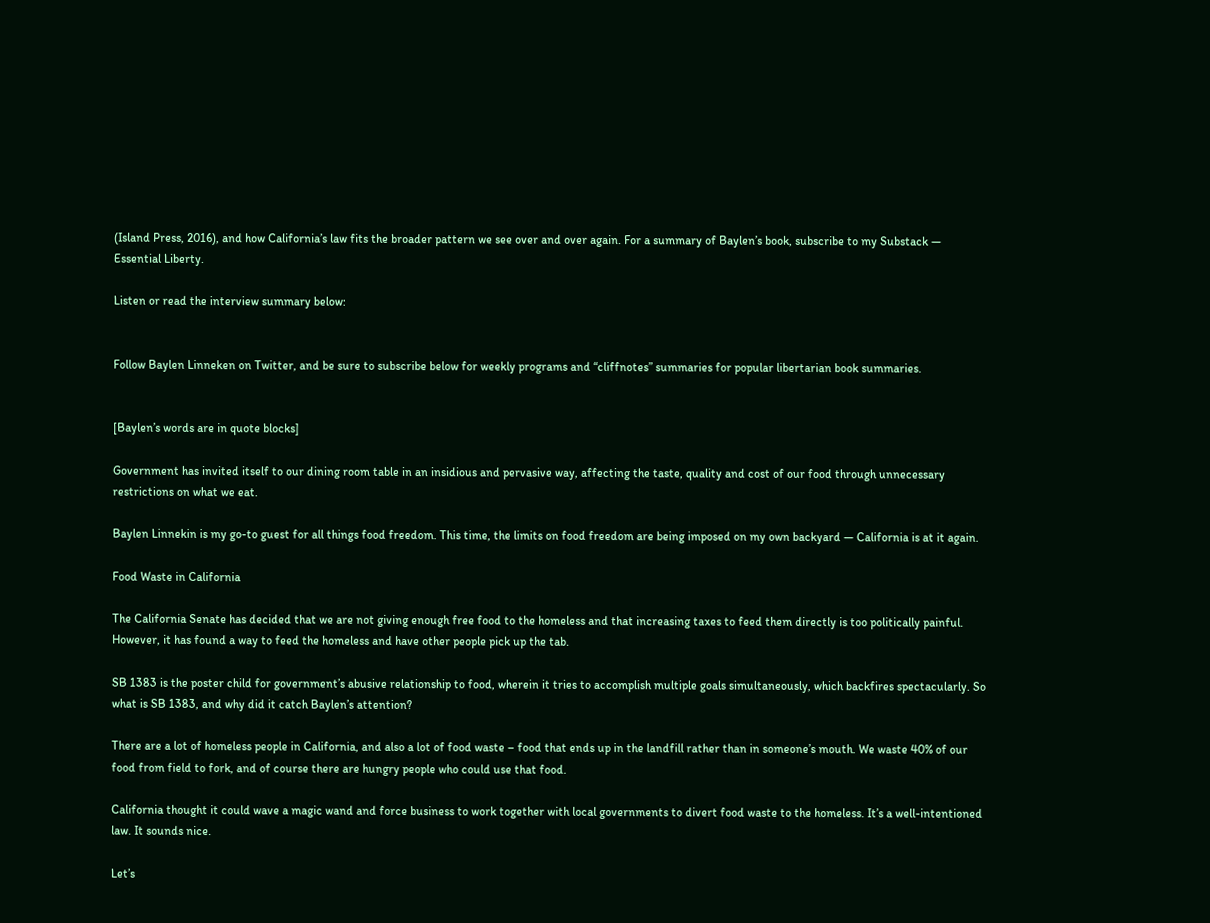(Island Press, 2016), and how California’s law fits the broader pattern we see over and over again. For a summary of Baylen’s book, subscribe to my Substack — Essential Liberty.

Listen or read the interview summary below:


Follow Baylen Linneken on Twitter, and be sure to subscribe below for weekly programs and “cliffnotes” summaries for popular libertarian book summaries.


[Baylen’s words are in quote blocks]

Government has invited itself to our dining room table in an insidious and pervasive way, affecting the taste, quality and cost of our food through unnecessary restrictions on what we eat.

Baylen Linnekin is my go-to guest for all things food freedom. This time, the limits on food freedom are being imposed on my own backyard — California is at it again.

Food Waste in California

The California Senate has decided that we are not giving enough free food to the homeless and that increasing taxes to feed them directly is too politically painful. However, it has found a way to feed the homeless and have other people pick up the tab.

SB 1383 is the poster child for government’s abusive relationship to food, wherein it tries to accomplish multiple goals simultaneously, which backfires spectacularly. So what is SB 1383, and why did it catch Baylen’s attention?

There are a lot of homeless people in California, and also a lot of food waste – food that ends up in the landfill rather than in someone’s mouth. We waste 40% of our food from field to fork, and of course there are hungry people who could use that food.

California thought it could wave a magic wand and force business to work together with local governments to divert food waste to the homeless. It’s a well-intentioned law. It sounds nice.

Let’s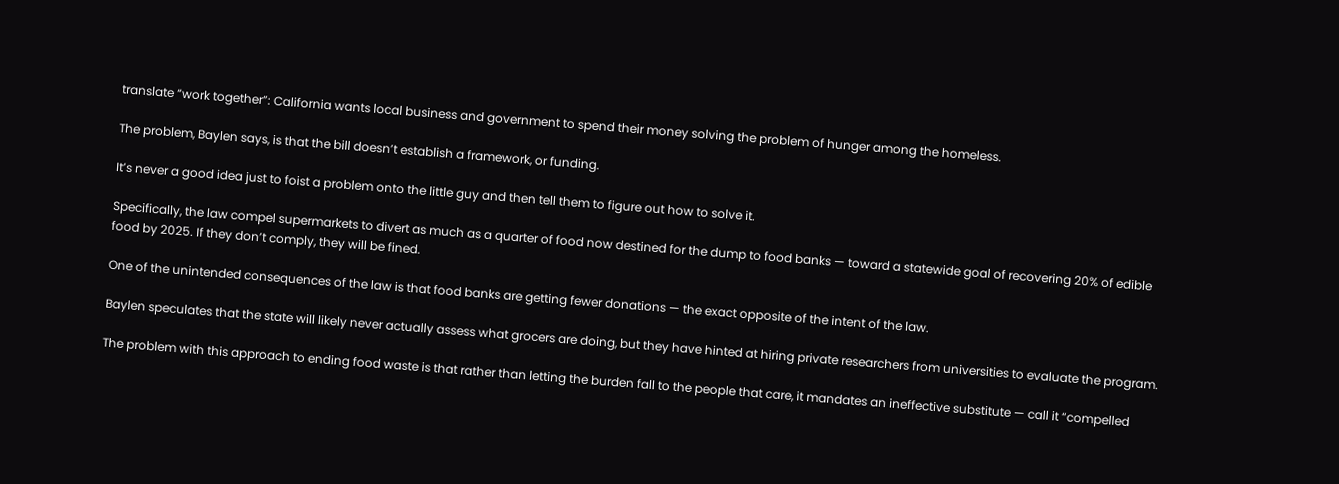translate “work together”: California wants local business and government to spend their money solving the problem of hunger among the homeless.

The problem, Baylen says, is that the bill doesn’t establish a framework, or funding.

It’s never a good idea just to foist a problem onto the little guy and then tell them to figure out how to solve it.

Specifically, the law compel supermarkets to divert as much as a quarter of food now destined for the dump to food banks — toward a statewide goal of recovering 20% of edible food by 2025. If they don’t comply, they will be fined.

One of the unintended consequences of the law is that food banks are getting fewer donations — the exact opposite of the intent of the law.

Baylen speculates that the state will likely never actually assess what grocers are doing, but they have hinted at hiring private researchers from universities to evaluate the program.

The problem with this approach to ending food waste is that rather than letting the burden fall to the people that care, it mandates an ineffective substitute — call it “compelled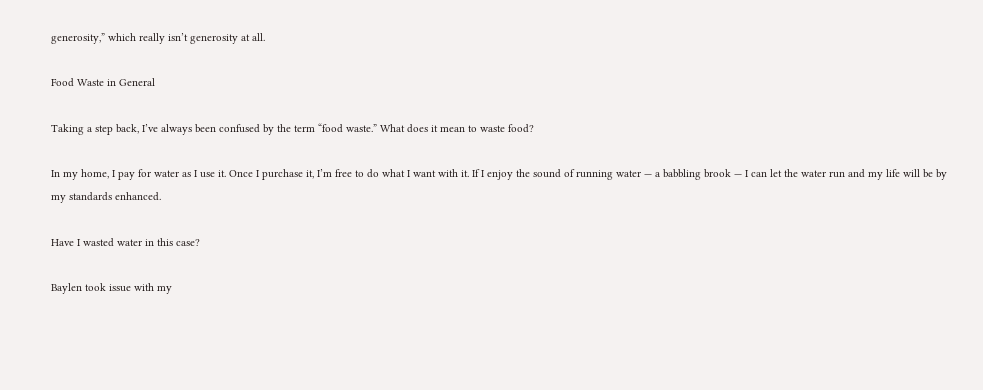generosity,” which really isn’t generosity at all.

Food Waste in General

Taking a step back, I’ve always been confused by the term “food waste.” What does it mean to waste food?

In my home, I pay for water as I use it. Once I purchase it, I’m free to do what I want with it. If I enjoy the sound of running water — a babbling brook — I can let the water run and my life will be by my standards enhanced.

Have I wasted water in this case?

Baylen took issue with my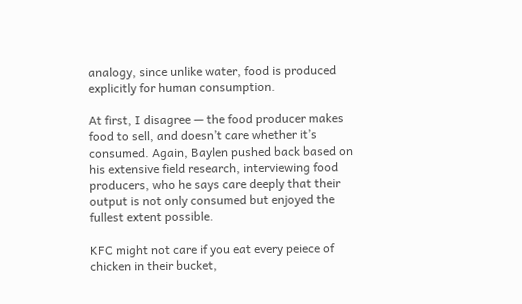analogy, since unlike water, food is produced explicitly for human consumption.

At first, I disagree — the food producer makes food to sell, and doesn’t care whether it’s consumed. Again, Baylen pushed back based on his extensive field research, interviewing food producers, who he says care deeply that their output is not only consumed but enjoyed the fullest extent possible.

KFC might not care if you eat every peiece of chicken in their bucket,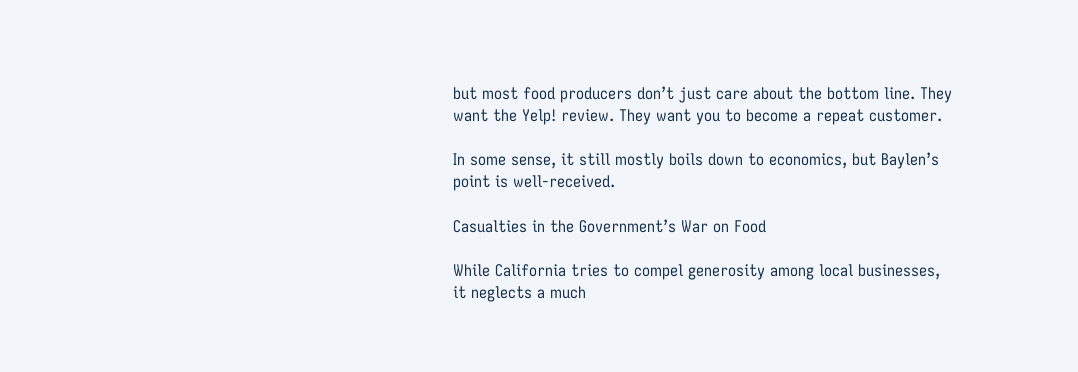but most food producers don’t just care about the bottom line. They want the Yelp! review. They want you to become a repeat customer.

In some sense, it still mostly boils down to economics, but Baylen’s point is well-received.

Casualties in the Government’s War on Food

While California tries to compel generosity among local businesses, it neglects a much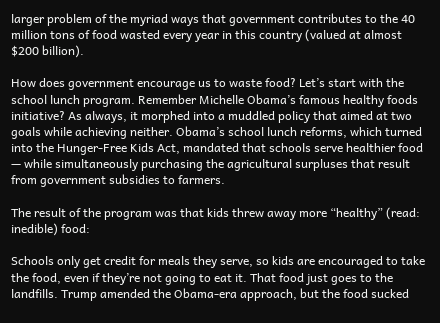larger problem of the myriad ways that government contributes to the 40 million tons of food wasted every year in this country (valued at almost $200 billion).

How does government encourage us to waste food? Let’s start with the school lunch program. Remember Michelle Obama’s famous healthy foods initiative? As always, it morphed into a muddled policy that aimed at two goals while achieving neither. Obama’s school lunch reforms, which turned into the Hunger-Free Kids Act, mandated that schools serve healthier food — while simultaneously purchasing the agricultural surpluses that result from government subsidies to farmers.

The result of the program was that kids threw away more “healthy” (read: inedible) food:

Schools only get credit for meals they serve, so kids are encouraged to take the food, even if they’re not going to eat it. That food just goes to the landfills. Trump amended the Obama-era approach, but the food sucked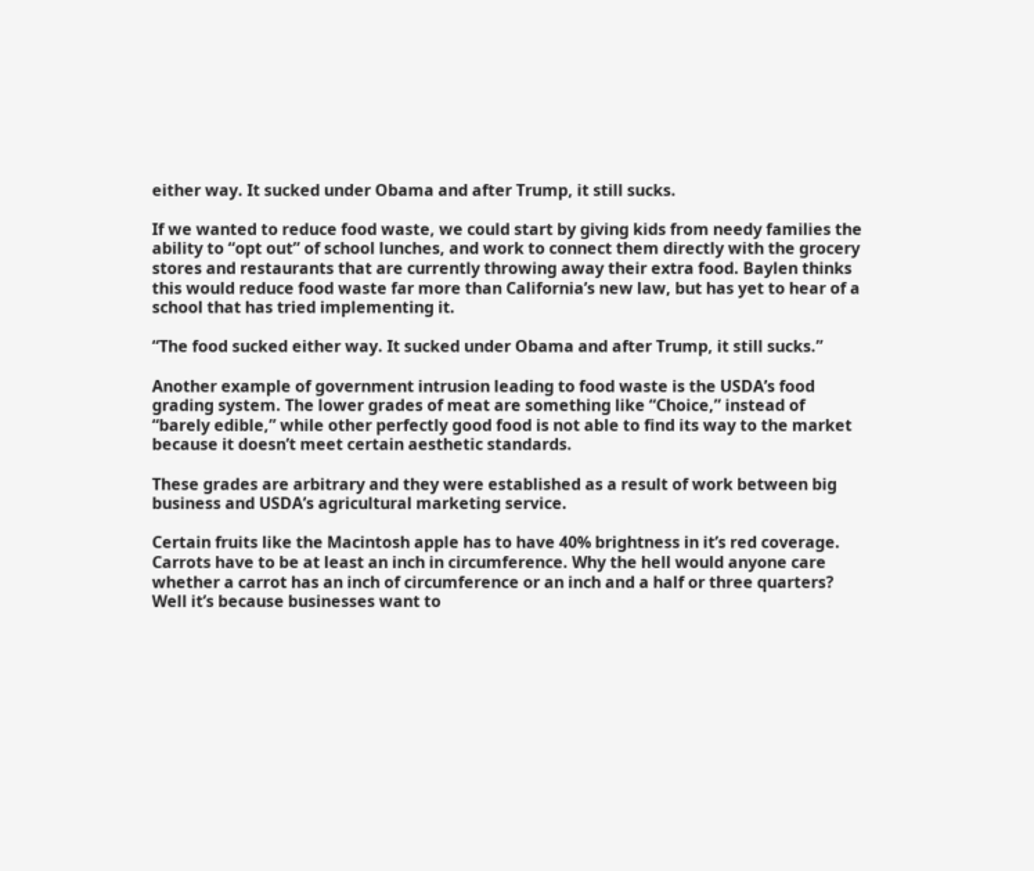either way. It sucked under Obama and after Trump, it still sucks.

If we wanted to reduce food waste, we could start by giving kids from needy families the ability to “opt out” of school lunches, and work to connect them directly with the grocery stores and restaurants that are currently throwing away their extra food. Baylen thinks this would reduce food waste far more than California’s new law, but has yet to hear of a school that has tried implementing it.

“The food sucked either way. It sucked under Obama and after Trump, it still sucks.”

Another example of government intrusion leading to food waste is the USDA’s food grading system. The lower grades of meat are something like “Choice,” instead of “barely edible,” while other perfectly good food is not able to find its way to the market because it doesn’t meet certain aesthetic standards.

These grades are arbitrary and they were established as a result of work between big business and USDA’s agricultural marketing service.

Certain fruits like the Macintosh apple has to have 40% brightness in it’s red coverage. Carrots have to be at least an inch in circumference. Why the hell would anyone care whether a carrot has an inch of circumference or an inch and a half or three quarters? Well it’s because businesses want to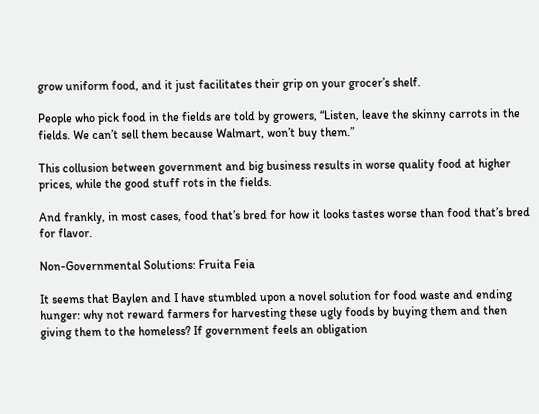grow uniform food, and it just facilitates their grip on your grocer’s shelf.

People who pick food in the fields are told by growers, “Listen, leave the skinny carrots in the fields. We can’t sell them because Walmart, won’t buy them.”

This collusion between government and big business results in worse quality food at higher prices, while the good stuff rots in the fields.

And frankly, in most cases, food that’s bred for how it looks tastes worse than food that’s bred for flavor.

Non-Governmental Solutions: Fruita Feia

It seems that Baylen and I have stumbled upon a novel solution for food waste and ending hunger: why not reward farmers for harvesting these ugly foods by buying them and then giving them to the homeless? If government feels an obligation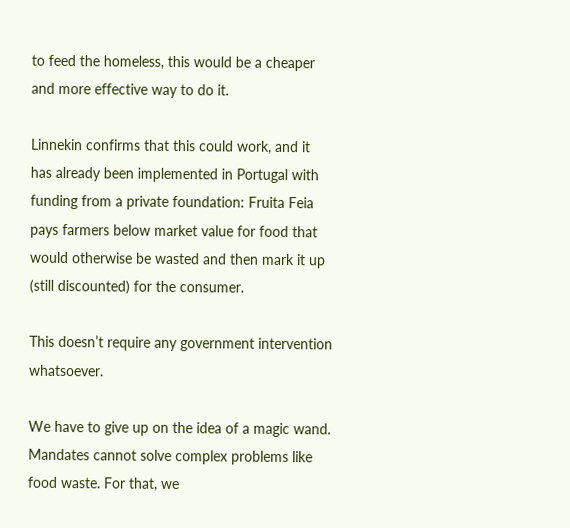to feed the homeless, this would be a cheaper and more effective way to do it.

Linnekin confirms that this could work, and it has already been implemented in Portugal with funding from a private foundation: Fruita Feia pays farmers below market value for food that would otherwise be wasted and then mark it up (still discounted) for the consumer.

This doesn’t require any government intervention whatsoever.

We have to give up on the idea of a magic wand. Mandates cannot solve complex problems like food waste. For that, we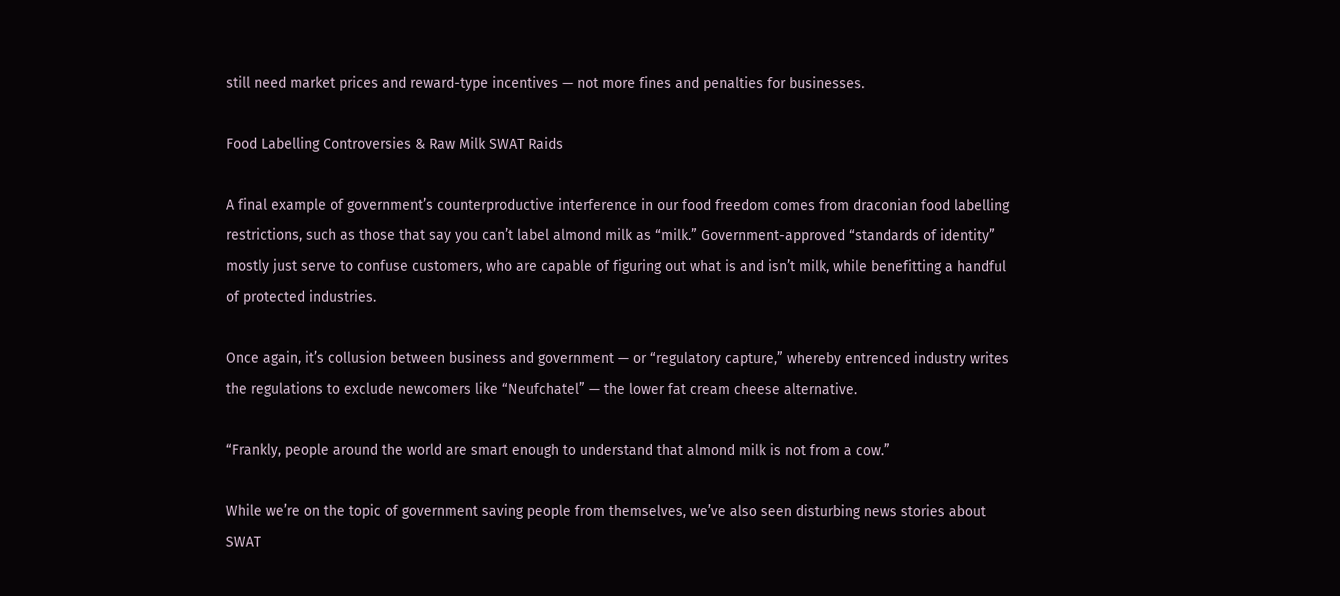still need market prices and reward-type incentives — not more fines and penalties for businesses.

Food Labelling Controversies & Raw Milk SWAT Raids

A final example of government’s counterproductive interference in our food freedom comes from draconian food labelling restrictions, such as those that say you can’t label almond milk as “milk.” Government-approved “standards of identity” mostly just serve to confuse customers, who are capable of figuring out what is and isn’t milk, while benefitting a handful of protected industries.

Once again, it’s collusion between business and government — or “regulatory capture,” whereby entrenced industry writes the regulations to exclude newcomers like “Neufchatel” — the lower fat cream cheese alternative.

“Frankly, people around the world are smart enough to understand that almond milk is not from a cow.”

While we’re on the topic of government saving people from themselves, we’ve also seen disturbing news stories about SWAT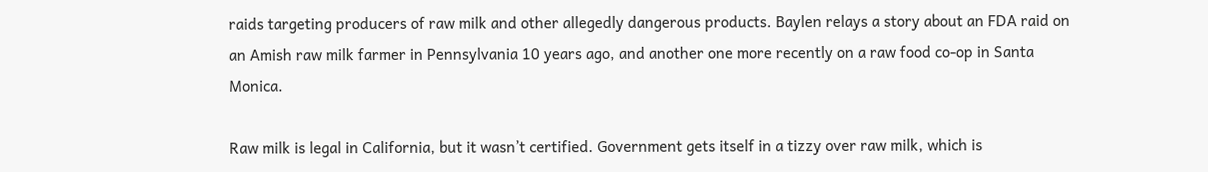raids targeting producers of raw milk and other allegedly dangerous products. Baylen relays a story about an FDA raid on an Amish raw milk farmer in Pennsylvania 10 years ago, and another one more recently on a raw food co-op in Santa Monica.

Raw milk is legal in California, but it wasn’t certified. Government gets itself in a tizzy over raw milk, which is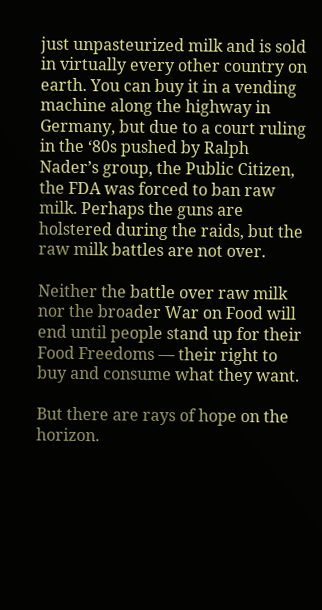just unpasteurized milk and is sold in virtually every other country on earth. You can buy it in a vending machine along the highway in Germany, but due to a court ruling in the ‘80s pushed by Ralph Nader’s group, the Public Citizen, the FDA was forced to ban raw milk. Perhaps the guns are holstered during the raids, but the raw milk battles are not over.

Neither the battle over raw milk nor the broader War on Food will end until people stand up for their Food Freedoms — their right to buy and consume what they want.

But there are rays of hope on the horizon.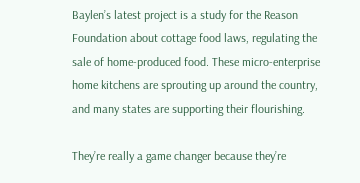Baylen’s latest project is a study for the Reason Foundation about cottage food laws, regulating the sale of home-produced food. These micro-enterprise home kitchens are sprouting up around the country, and many states are supporting their flourishing.

They’re really a game changer because they’re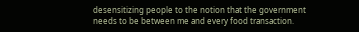desensitizing people to the notion that the government needs to be between me and every food transaction.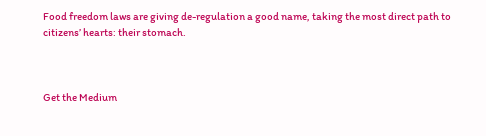Food freedom laws are giving de-regulation a good name, taking the most direct path to citizens’ hearts: their stomach.



Get the Medium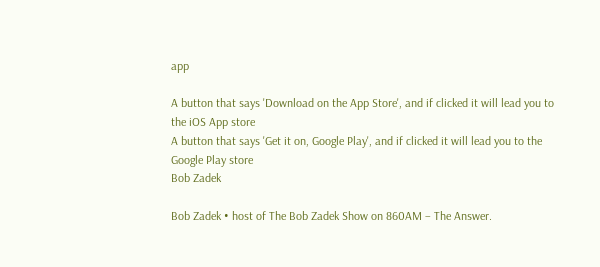app

A button that says 'Download on the App Store', and if clicked it will lead you to the iOS App store
A button that says 'Get it on, Google Play', and if clicked it will lead you to the Google Play store
Bob Zadek

Bob Zadek • host of The Bob Zadek Show on 860AM – The Answer.